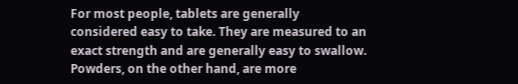For most people, tablets are generally considered easy to take. They are measured to an exact strength and are generally easy to swallow. Powders, on the other hand, are more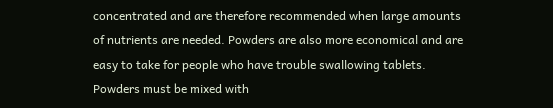concentrated and are therefore recommended when large amounts of nutrients are needed. Powders are also more economical and are easy to take for people who have trouble swallowing tablets. Powders must be mixed with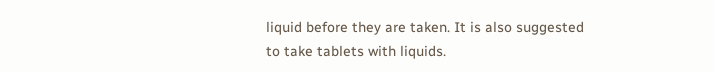liquid before they are taken. It is also suggested to take tablets with liquids.